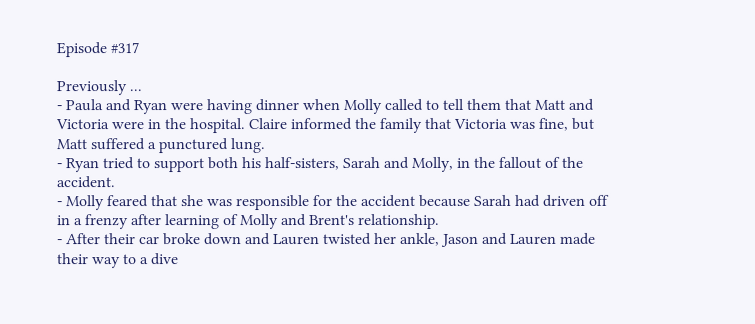Episode #317

Previously ...
- Paula and Ryan were having dinner when Molly called to tell them that Matt and Victoria were in the hospital. Claire informed the family that Victoria was fine, but Matt suffered a punctured lung.
- Ryan tried to support both his half-sisters, Sarah and Molly, in the fallout of the accident.
- Molly feared that she was responsible for the accident because Sarah had driven off in a frenzy after learning of Molly and Brent's relationship.
- After their car broke down and Lauren twisted her ankle, Jason and Lauren made their way to a dive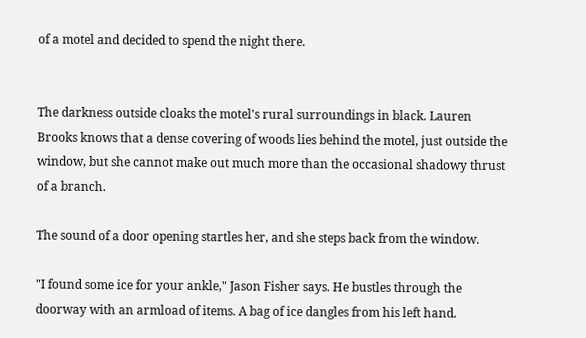of a motel and decided to spend the night there.


The darkness outside cloaks the motel's rural surroundings in black. Lauren Brooks knows that a dense covering of woods lies behind the motel, just outside the window, but she cannot make out much more than the occasional shadowy thrust of a branch.

The sound of a door opening startles her, and she steps back from the window.

"I found some ice for your ankle," Jason Fisher says. He bustles through the doorway with an armload of items. A bag of ice dangles from his left hand.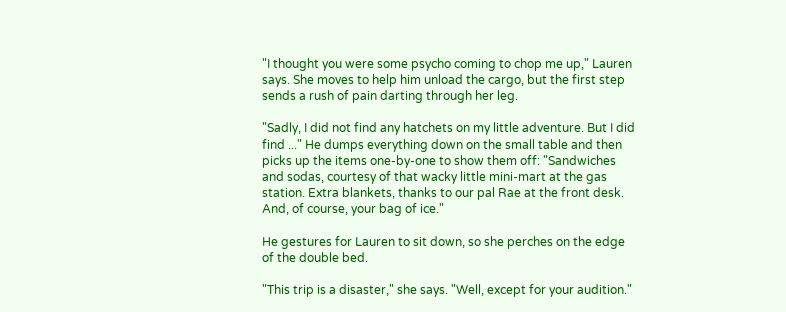"I thought you were some psycho coming to chop me up," Lauren says. She moves to help him unload the cargo, but the first step sends a rush of pain darting through her leg.

"Sadly, I did not find any hatchets on my little adventure. But I did find ..." He dumps everything down on the small table and then picks up the items one-by-one to show them off: "Sandwiches and sodas, courtesy of that wacky little mini-mart at the gas station. Extra blankets, thanks to our pal Rae at the front desk. And, of course, your bag of ice."

He gestures for Lauren to sit down, so she perches on the edge of the double bed.

"This trip is a disaster," she says. "Well, except for your audition."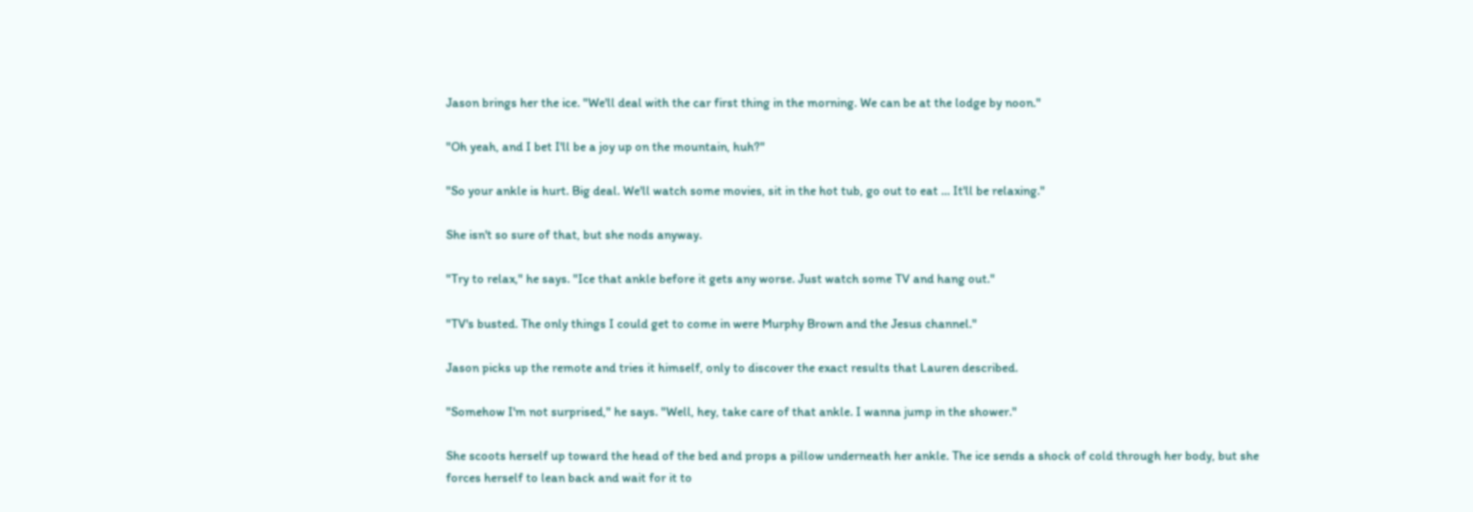Jason brings her the ice. "We'll deal with the car first thing in the morning. We can be at the lodge by noon."

"Oh yeah, and I bet I'll be a joy up on the mountain, huh?"

"So your ankle is hurt. Big deal. We'll watch some movies, sit in the hot tub, go out to eat ... It'll be relaxing."

She isn't so sure of that, but she nods anyway.

"Try to relax," he says. "Ice that ankle before it gets any worse. Just watch some TV and hang out."

"TV's busted. The only things I could get to come in were Murphy Brown and the Jesus channel."

Jason picks up the remote and tries it himself, only to discover the exact results that Lauren described.

"Somehow I'm not surprised," he says. "Well, hey, take care of that ankle. I wanna jump in the shower."

She scoots herself up toward the head of the bed and props a pillow underneath her ankle. The ice sends a shock of cold through her body, but she forces herself to lean back and wait for it to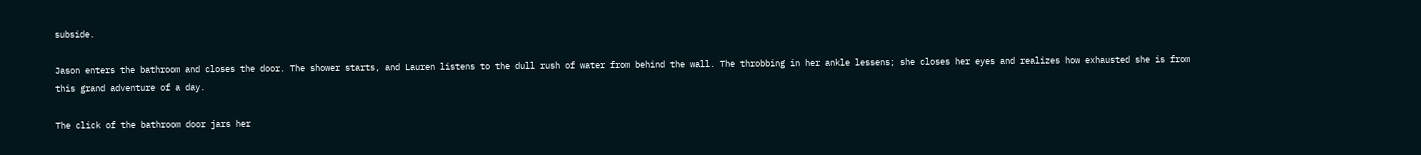subside.

Jason enters the bathroom and closes the door. The shower starts, and Lauren listens to the dull rush of water from behind the wall. The throbbing in her ankle lessens; she closes her eyes and realizes how exhausted she is from this grand adventure of a day.

The click of the bathroom door jars her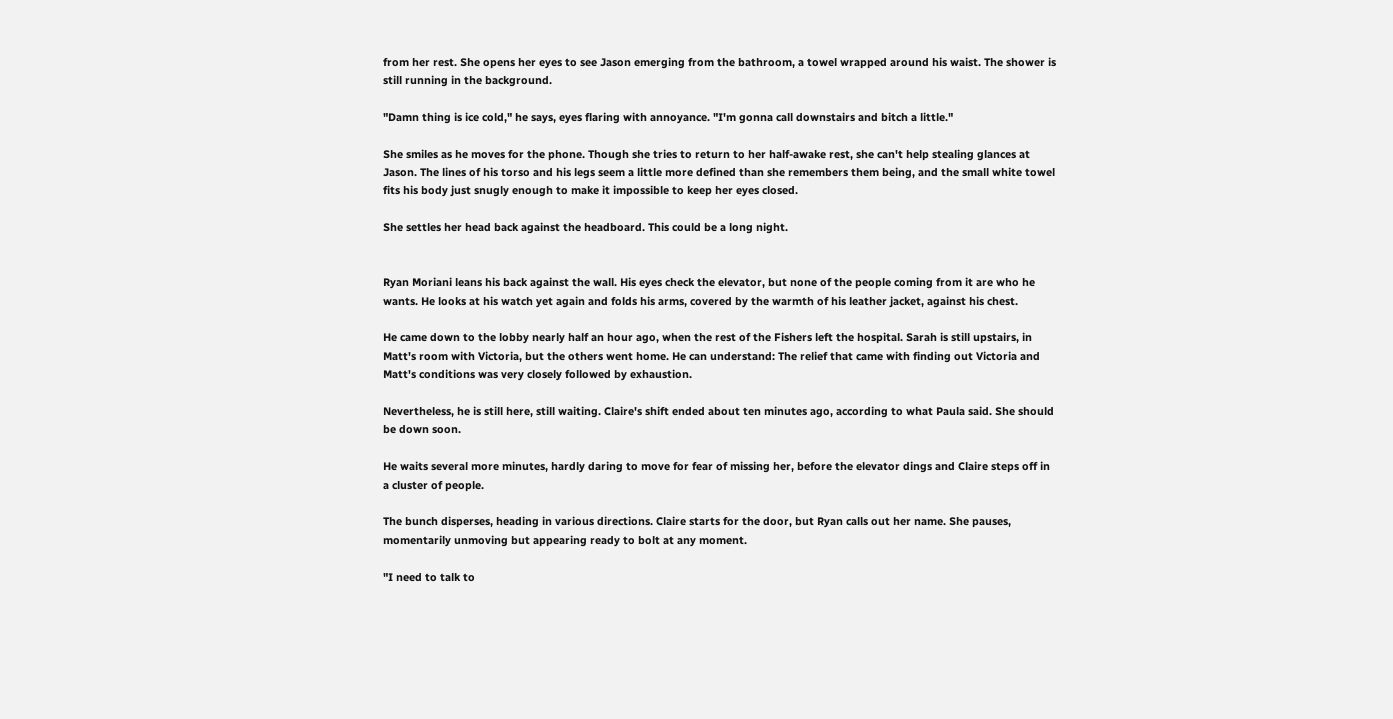from her rest. She opens her eyes to see Jason emerging from the bathroom, a towel wrapped around his waist. The shower is still running in the background.

"Damn thing is ice cold," he says, eyes flaring with annoyance. "I'm gonna call downstairs and bitch a little."

She smiles as he moves for the phone. Though she tries to return to her half-awake rest, she can't help stealing glances at Jason. The lines of his torso and his legs seem a little more defined than she remembers them being, and the small white towel fits his body just snugly enough to make it impossible to keep her eyes closed.

She settles her head back against the headboard. This could be a long night.


Ryan Moriani leans his back against the wall. His eyes check the elevator, but none of the people coming from it are who he wants. He looks at his watch yet again and folds his arms, covered by the warmth of his leather jacket, against his chest.

He came down to the lobby nearly half an hour ago, when the rest of the Fishers left the hospital. Sarah is still upstairs, in Matt's room with Victoria, but the others went home. He can understand: The relief that came with finding out Victoria and Matt's conditions was very closely followed by exhaustion.

Nevertheless, he is still here, still waiting. Claire's shift ended about ten minutes ago, according to what Paula said. She should be down soon.

He waits several more minutes, hardly daring to move for fear of missing her, before the elevator dings and Claire steps off in a cluster of people.

The bunch disperses, heading in various directions. Claire starts for the door, but Ryan calls out her name. She pauses, momentarily unmoving but appearing ready to bolt at any moment.

"I need to talk to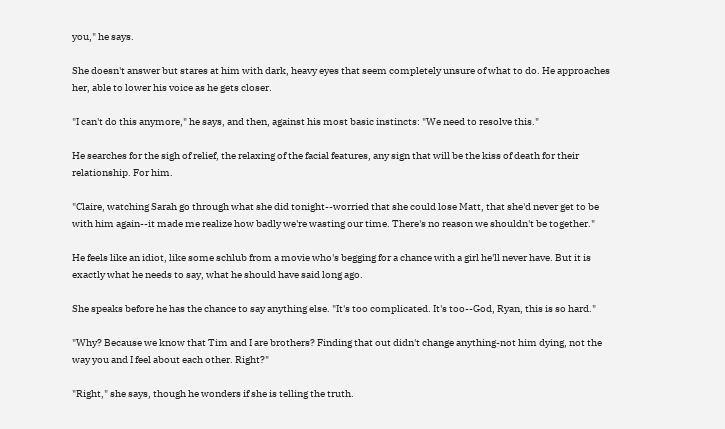you," he says.

She doesn't answer but stares at him with dark, heavy eyes that seem completely unsure of what to do. He approaches her, able to lower his voice as he gets closer.

"I can't do this anymore," he says, and then, against his most basic instincts: "We need to resolve this."

He searches for the sigh of relief, the relaxing of the facial features, any sign that will be the kiss of death for their relationship. For him.

"Claire, watching Sarah go through what she did tonight--worried that she could lose Matt, that she'd never get to be with him again--it made me realize how badly we're wasting our time. There's no reason we shouldn't be together."

He feels like an idiot, like some schlub from a movie who's begging for a chance with a girl he'll never have. But it is exactly what he needs to say, what he should have said long ago.

She speaks before he has the chance to say anything else. "It's too complicated. It's too--God, Ryan, this is so hard."

"Why? Because we know that Tim and I are brothers? Finding that out didn't change anything-not him dying, not the way you and I feel about each other. Right?"

"Right," she says, though he wonders if she is telling the truth.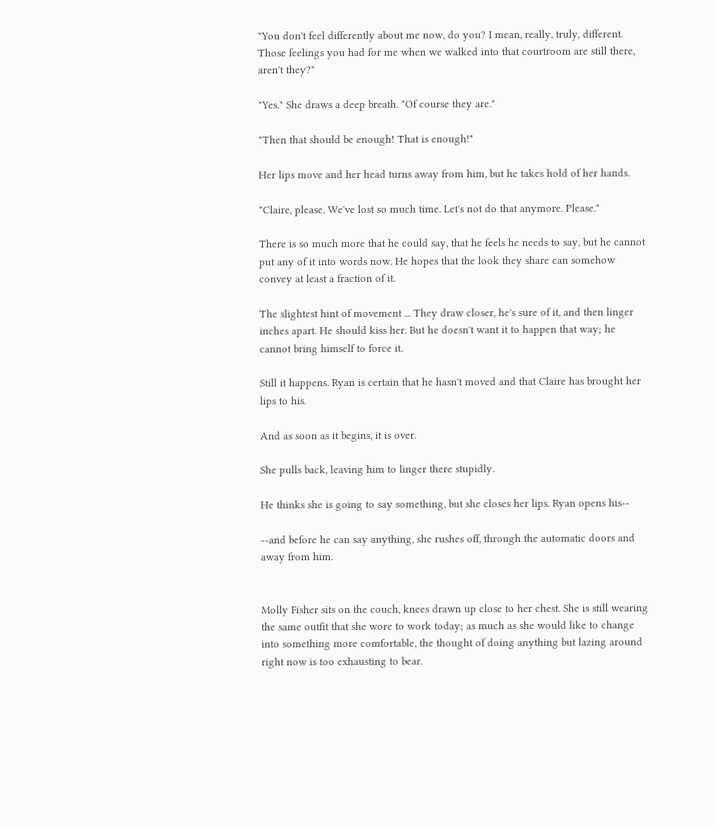"You don't feel differently about me now, do you? I mean, really, truly, different. Those feelings you had for me when we walked into that courtroom are still there, aren't they?"

"Yes." She draws a deep breath. "Of course they are."

"Then that should be enough! That is enough!"

Her lips move and her head turns away from him, but he takes hold of her hands.

"Claire, please. We've lost so much time. Let's not do that anymore. Please."

There is so much more that he could say, that he feels he needs to say, but he cannot put any of it into words now. He hopes that the look they share can somehow convey at least a fraction of it.

The slightest hint of movement ... They draw closer, he's sure of it, and then linger inches apart. He should kiss her. But he doesn't want it to happen that way; he cannot bring himself to force it.

Still it happens. Ryan is certain that he hasn't moved and that Claire has brought her lips to his.

And as soon as it begins, it is over.

She pulls back, leaving him to linger there stupidly.

He thinks she is going to say something, but she closes her lips. Ryan opens his--

--and before he can say anything, she rushes off, through the automatic doors and away from him.


Molly Fisher sits on the couch, knees drawn up close to her chest. She is still wearing the same outfit that she wore to work today; as much as she would like to change into something more comfortable, the thought of doing anything but lazing around right now is too exhausting to bear.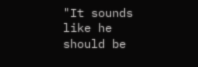"It sounds like he should be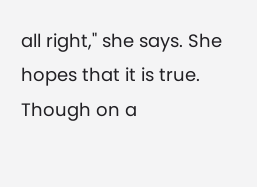all right," she says. She hopes that it is true. Though on a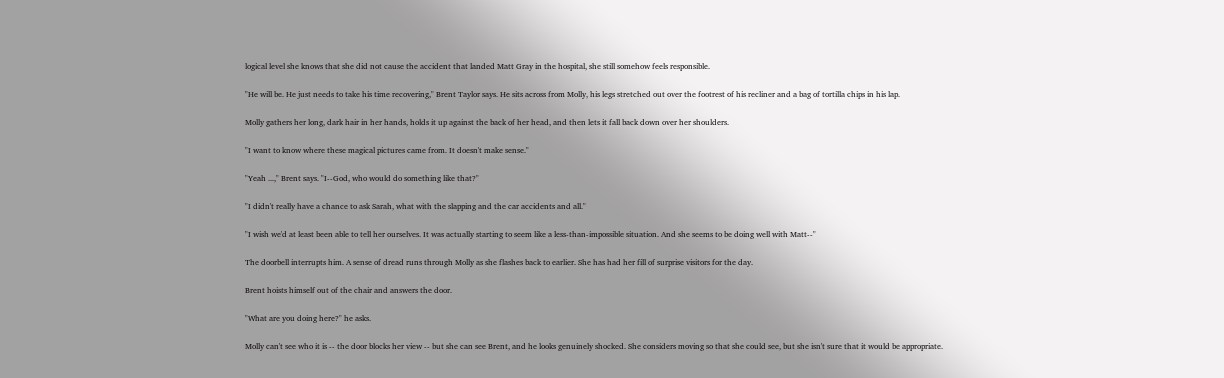logical level she knows that she did not cause the accident that landed Matt Gray in the hospital, she still somehow feels responsible.

"He will be. He just needs to take his time recovering," Brent Taylor says. He sits across from Molly, his legs stretched out over the footrest of his recliner and a bag of tortilla chips in his lap.

Molly gathers her long, dark hair in her hands, holds it up against the back of her head, and then lets it fall back down over her shoulders.

"I want to know where these magical pictures came from. It doesn't make sense."

"Yeah ...," Brent says. "I--God, who would do something like that?"

"I didn't really have a chance to ask Sarah, what with the slapping and the car accidents and all."

"I wish we'd at least been able to tell her ourselves. It was actually starting to seem like a less-than-impossible situation. And she seems to be doing well with Matt--"

The doorbell interrupts him. A sense of dread runs through Molly as she flashes back to earlier. She has had her fill of surprise visitors for the day.

Brent hoists himself out of the chair and answers the door.

"What are you doing here?" he asks.

Molly can't see who it is -- the door blocks her view -- but she can see Brent, and he looks genuinely shocked. She considers moving so that she could see, but she isn't sure that it would be appropriate.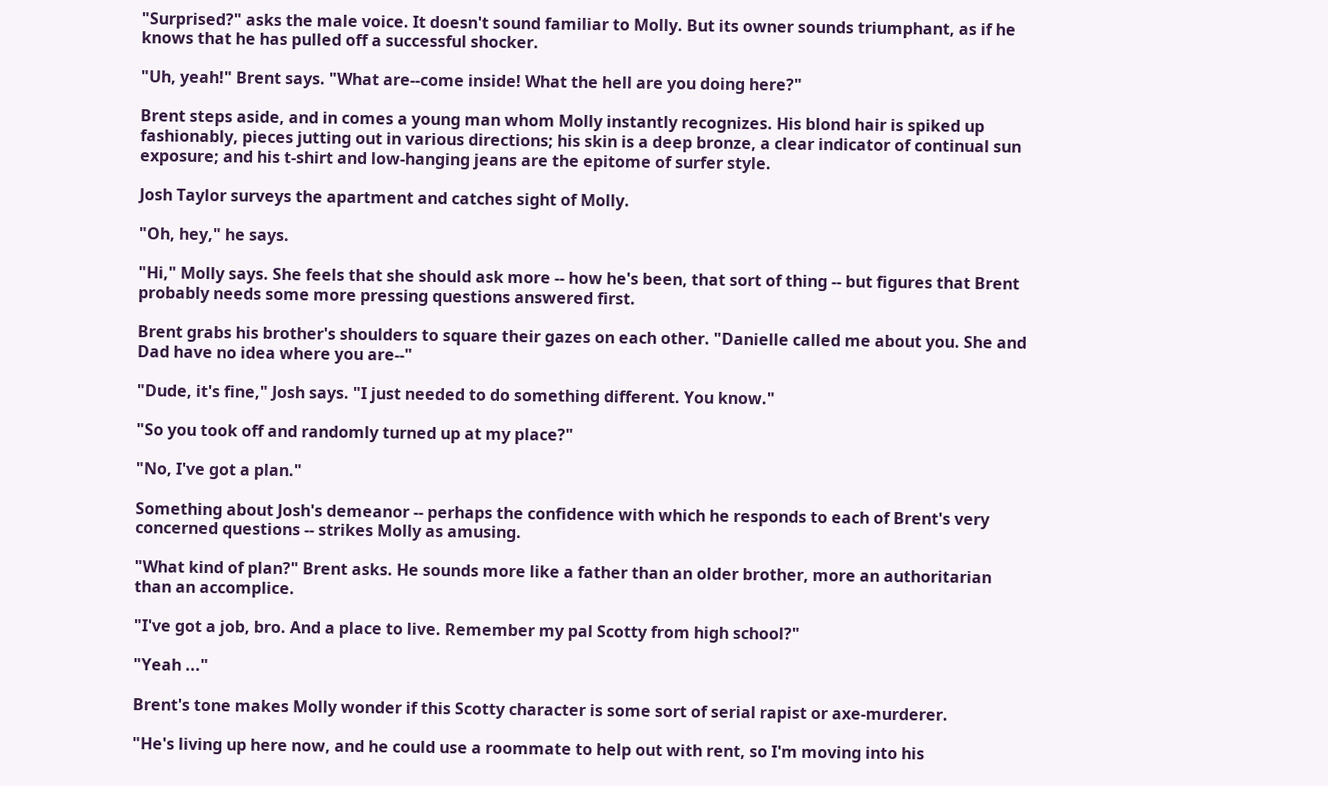"Surprised?" asks the male voice. It doesn't sound familiar to Molly. But its owner sounds triumphant, as if he knows that he has pulled off a successful shocker.

"Uh, yeah!" Brent says. "What are--come inside! What the hell are you doing here?"

Brent steps aside, and in comes a young man whom Molly instantly recognizes. His blond hair is spiked up fashionably, pieces jutting out in various directions; his skin is a deep bronze, a clear indicator of continual sun exposure; and his t-shirt and low-hanging jeans are the epitome of surfer style.

Josh Taylor surveys the apartment and catches sight of Molly.

"Oh, hey," he says.

"Hi," Molly says. She feels that she should ask more -- how he's been, that sort of thing -- but figures that Brent probably needs some more pressing questions answered first.

Brent grabs his brother's shoulders to square their gazes on each other. "Danielle called me about you. She and Dad have no idea where you are--"

"Dude, it's fine," Josh says. "I just needed to do something different. You know."

"So you took off and randomly turned up at my place?"

"No, I've got a plan."

Something about Josh's demeanor -- perhaps the confidence with which he responds to each of Brent's very concerned questions -- strikes Molly as amusing.

"What kind of plan?" Brent asks. He sounds more like a father than an older brother, more an authoritarian than an accomplice.

"I've got a job, bro. And a place to live. Remember my pal Scotty from high school?"

"Yeah ..."

Brent's tone makes Molly wonder if this Scotty character is some sort of serial rapist or axe-murderer.

"He's living up here now, and he could use a roommate to help out with rent, so I'm moving into his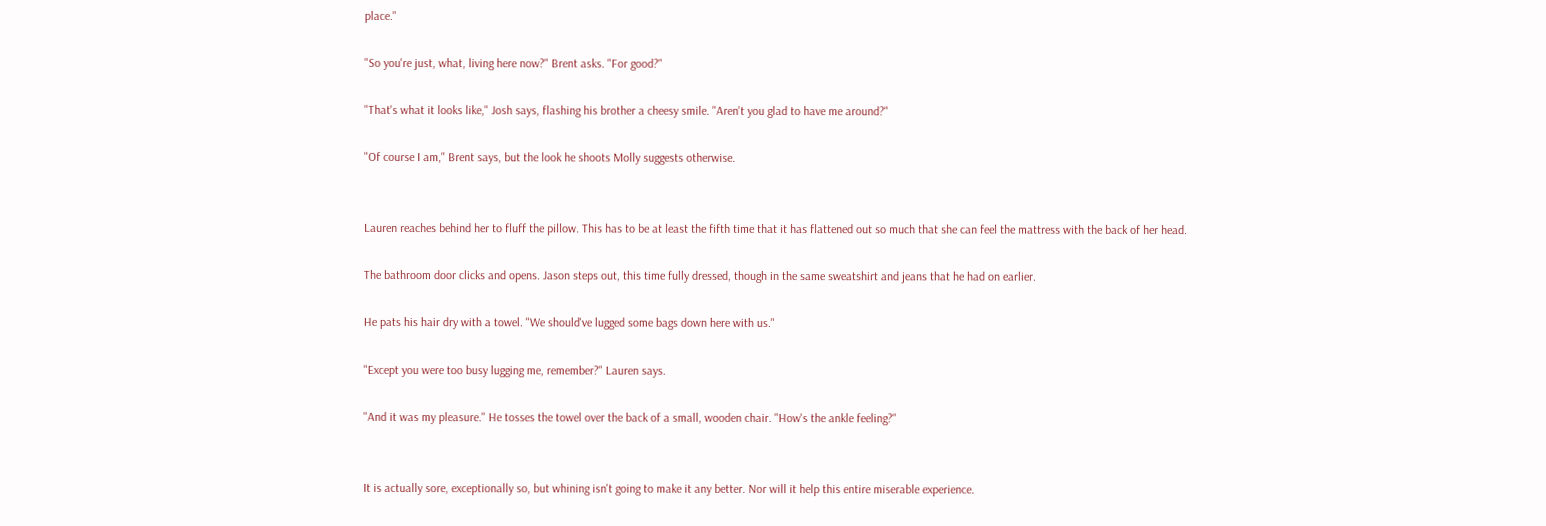place."

"So you're just, what, living here now?" Brent asks. "For good?"

"That's what it looks like," Josh says, flashing his brother a cheesy smile. "Aren't you glad to have me around?"

"Of course I am," Brent says, but the look he shoots Molly suggests otherwise.


Lauren reaches behind her to fluff the pillow. This has to be at least the fifth time that it has flattened out so much that she can feel the mattress with the back of her head.

The bathroom door clicks and opens. Jason steps out, this time fully dressed, though in the same sweatshirt and jeans that he had on earlier.

He pats his hair dry with a towel. "We should've lugged some bags down here with us."

"Except you were too busy lugging me, remember?" Lauren says.

"And it was my pleasure." He tosses the towel over the back of a small, wooden chair. "How's the ankle feeling?"


It is actually sore, exceptionally so, but whining isn't going to make it any better. Nor will it help this entire miserable experience.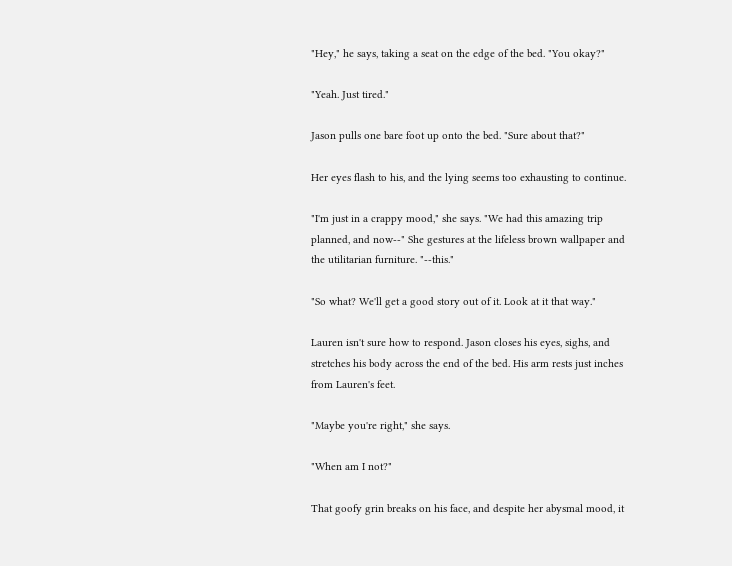"Hey," he says, taking a seat on the edge of the bed. "You okay?"

"Yeah. Just tired."

Jason pulls one bare foot up onto the bed. "Sure about that?"

Her eyes flash to his, and the lying seems too exhausting to continue.

"I'm just in a crappy mood," she says. "We had this amazing trip planned, and now--" She gestures at the lifeless brown wallpaper and the utilitarian furniture. "--this."

"So what? We'll get a good story out of it. Look at it that way."

Lauren isn't sure how to respond. Jason closes his eyes, sighs, and stretches his body across the end of the bed. His arm rests just inches from Lauren's feet.

"Maybe you're right," she says.

"When am I not?"

That goofy grin breaks on his face, and despite her abysmal mood, it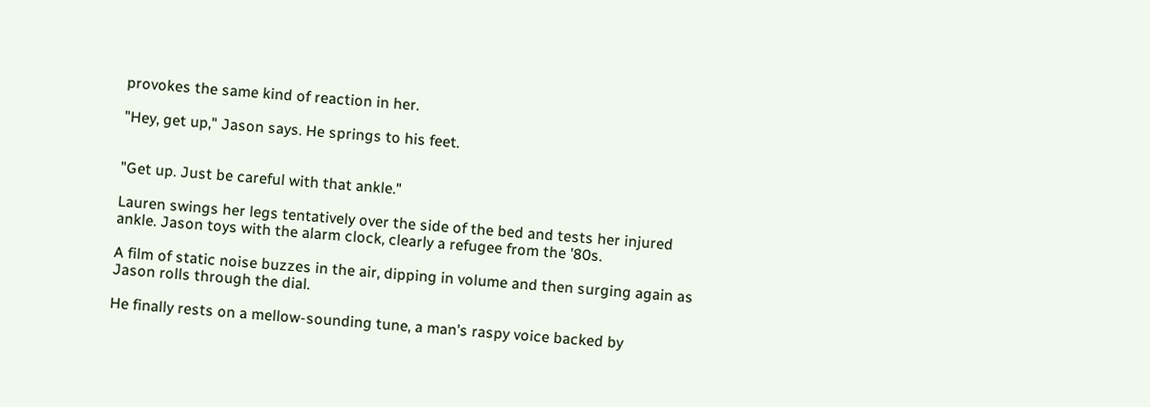provokes the same kind of reaction in her.

"Hey, get up," Jason says. He springs to his feet.


"Get up. Just be careful with that ankle."

Lauren swings her legs tentatively over the side of the bed and tests her injured ankle. Jason toys with the alarm clock, clearly a refugee from the '80s.

A film of static noise buzzes in the air, dipping in volume and then surging again as Jason rolls through the dial.

He finally rests on a mellow-sounding tune, a man's raspy voice backed by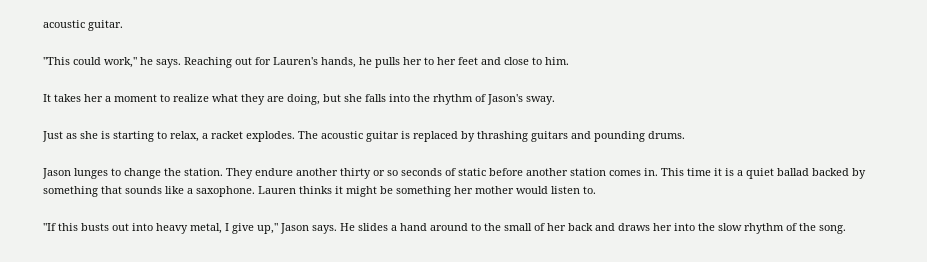acoustic guitar.

"This could work," he says. Reaching out for Lauren's hands, he pulls her to her feet and close to him.

It takes her a moment to realize what they are doing, but she falls into the rhythm of Jason's sway.

Just as she is starting to relax, a racket explodes. The acoustic guitar is replaced by thrashing guitars and pounding drums.

Jason lunges to change the station. They endure another thirty or so seconds of static before another station comes in. This time it is a quiet ballad backed by something that sounds like a saxophone. Lauren thinks it might be something her mother would listen to.

"If this busts out into heavy metal, I give up," Jason says. He slides a hand around to the small of her back and draws her into the slow rhythm of the song.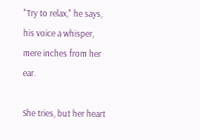"Try to relax," he says, his voice a whisper, mere inches from her ear.

She tries, but her heart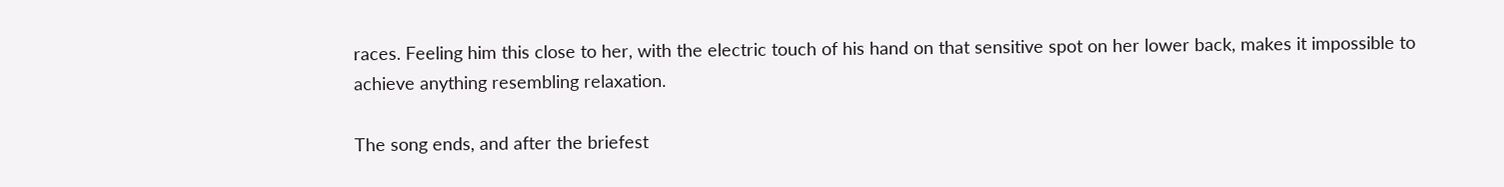races. Feeling him this close to her, with the electric touch of his hand on that sensitive spot on her lower back, makes it impossible to achieve anything resembling relaxation.

The song ends, and after the briefest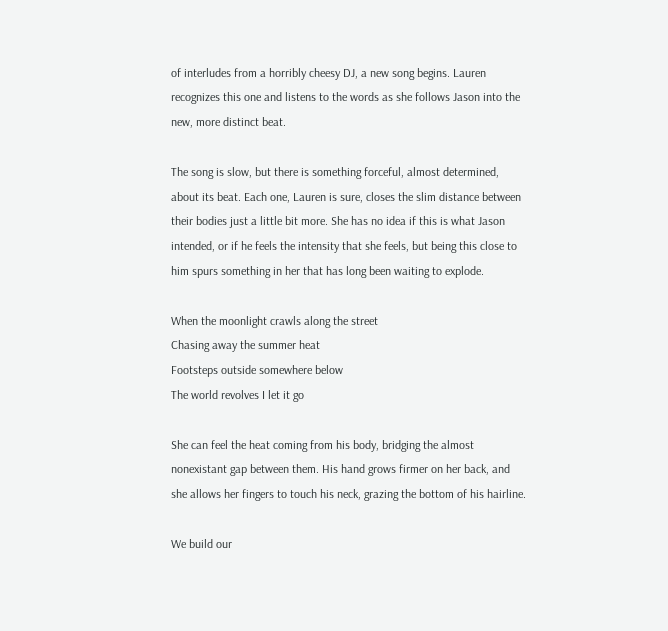of interludes from a horribly cheesy DJ, a new song begins. Lauren recognizes this one and listens to the words as she follows Jason into the new, more distinct beat.

The song is slow, but there is something forceful, almost determined, about its beat. Each one, Lauren is sure, closes the slim distance between their bodies just a little bit more. She has no idea if this is what Jason intended, or if he feels the intensity that she feels, but being this close to him spurs something in her that has long been waiting to explode.

When the moonlight crawls along the street
Chasing away the summer heat
Footsteps outside somewhere below
The world revolves I let it go

She can feel the heat coming from his body, bridging the almost nonexistant gap between them. His hand grows firmer on her back, and she allows her fingers to touch his neck, grazing the bottom of his hairline.

We build our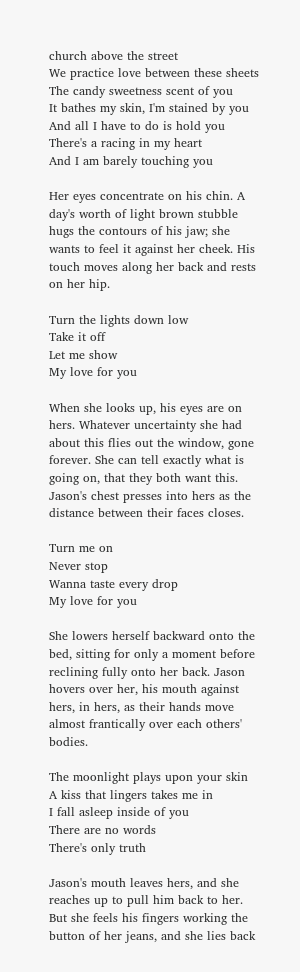church above the street
We practice love between these sheets
The candy sweetness scent of you
It bathes my skin, I'm stained by you
And all I have to do is hold you
There's a racing in my heart
And I am barely touching you

Her eyes concentrate on his chin. A day's worth of light brown stubble hugs the contours of his jaw; she wants to feel it against her cheek. His touch moves along her back and rests on her hip.

Turn the lights down low
Take it off
Let me show
My love for you

When she looks up, his eyes are on hers. Whatever uncertainty she had about this flies out the window, gone forever. She can tell exactly what is going on, that they both want this. Jason's chest presses into hers as the distance between their faces closes.

Turn me on
Never stop
Wanna taste every drop
My love for you

She lowers herself backward onto the bed, sitting for only a moment before reclining fully onto her back. Jason hovers over her, his mouth against hers, in hers, as their hands move almost frantically over each others' bodies.

The moonlight plays upon your skin
A kiss that lingers takes me in
I fall asleep inside of you
There are no words
There's only truth

Jason's mouth leaves hers, and she reaches up to pull him back to her. But she feels his fingers working the button of her jeans, and she lies back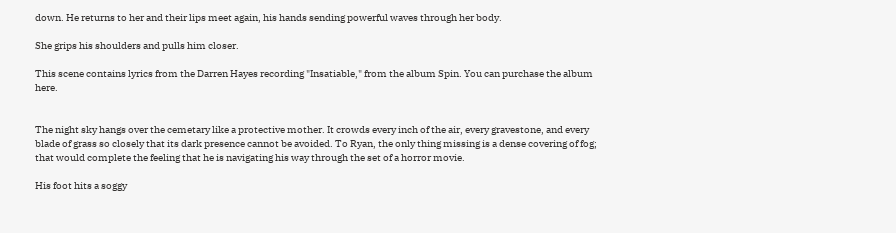down. He returns to her and their lips meet again, his hands sending powerful waves through her body.

She grips his shoulders and pulls him closer.

This scene contains lyrics from the Darren Hayes recording "Insatiable," from the album Spin. You can purchase the album here.


The night sky hangs over the cemetary like a protective mother. It crowds every inch of the air, every gravestone, and every blade of grass so closely that its dark presence cannot be avoided. To Ryan, the only thing missing is a dense covering of fog; that would complete the feeling that he is navigating his way through the set of a horror movie.

His foot hits a soggy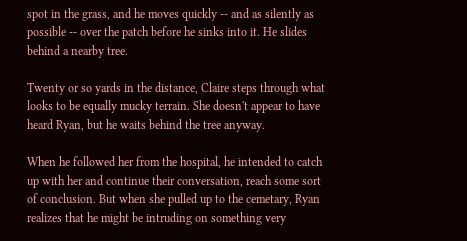spot in the grass, and he moves quickly -- and as silently as possible -- over the patch before he sinks into it. He slides behind a nearby tree.

Twenty or so yards in the distance, Claire steps through what looks to be equally mucky terrain. She doesn't appear to have heard Ryan, but he waits behind the tree anyway.

When he followed her from the hospital, he intended to catch up with her and continue their conversation, reach some sort of conclusion. But when she pulled up to the cemetary, Ryan realizes that he might be intruding on something very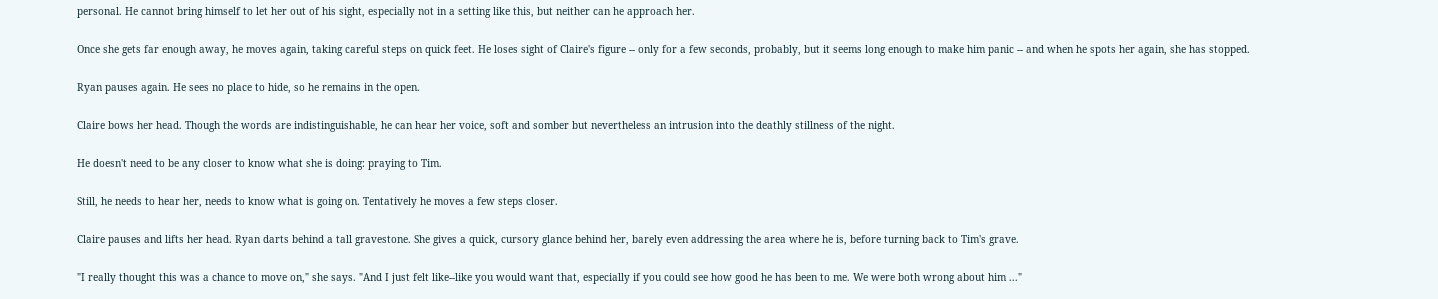personal. He cannot bring himself to let her out of his sight, especially not in a setting like this, but neither can he approach her.

Once she gets far enough away, he moves again, taking careful steps on quick feet. He loses sight of Claire's figure -- only for a few seconds, probably, but it seems long enough to make him panic -- and when he spots her again, she has stopped.

Ryan pauses again. He sees no place to hide, so he remains in the open.

Claire bows her head. Though the words are indistinguishable, he can hear her voice, soft and somber but nevertheless an intrusion into the deathly stillness of the night.

He doesn't need to be any closer to know what she is doing: praying to Tim.

Still, he needs to hear her, needs to know what is going on. Tentatively he moves a few steps closer.

Claire pauses and lifts her head. Ryan darts behind a tall gravestone. She gives a quick, cursory glance behind her, barely even addressing the area where he is, before turning back to Tim's grave.

"I really thought this was a chance to move on," she says. "And I just felt like--like you would want that, especially if you could see how good he has been to me. We were both wrong about him ..."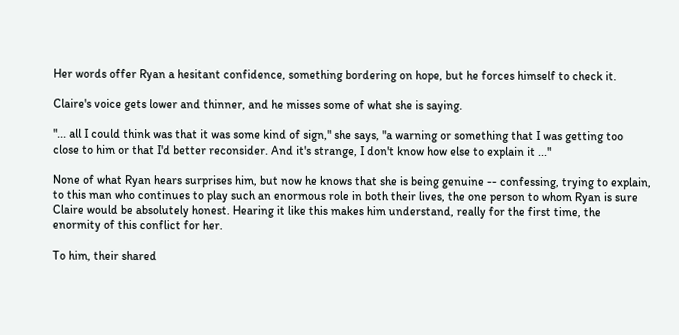Her words offer Ryan a hesitant confidence, something bordering on hope, but he forces himself to check it.

Claire's voice gets lower and thinner, and he misses some of what she is saying.

"... all I could think was that it was some kind of sign," she says, "a warning or something that I was getting too close to him or that I'd better reconsider. And it's strange, I don't know how else to explain it ..."

None of what Ryan hears surprises him, but now he knows that she is being genuine -- confessing, trying to explain, to this man who continues to play such an enormous role in both their lives, the one person to whom Ryan is sure Claire would be absolutely honest. Hearing it like this makes him understand, really for the first time, the enormity of this conflict for her.

To him, their shared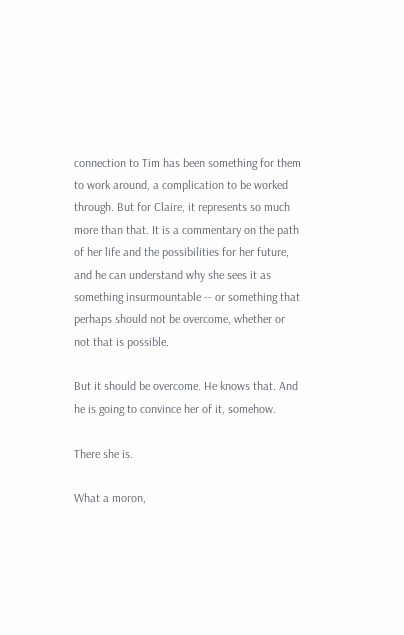connection to Tim has been something for them to work around, a complication to be worked through. But for Claire, it represents so much more than that. It is a commentary on the path of her life and the possibilities for her future, and he can understand why she sees it as something insurmountable -- or something that perhaps should not be overcome, whether or not that is possible.

But it should be overcome. He knows that. And he is going to convince her of it, somehow.

There she is.

What a moron,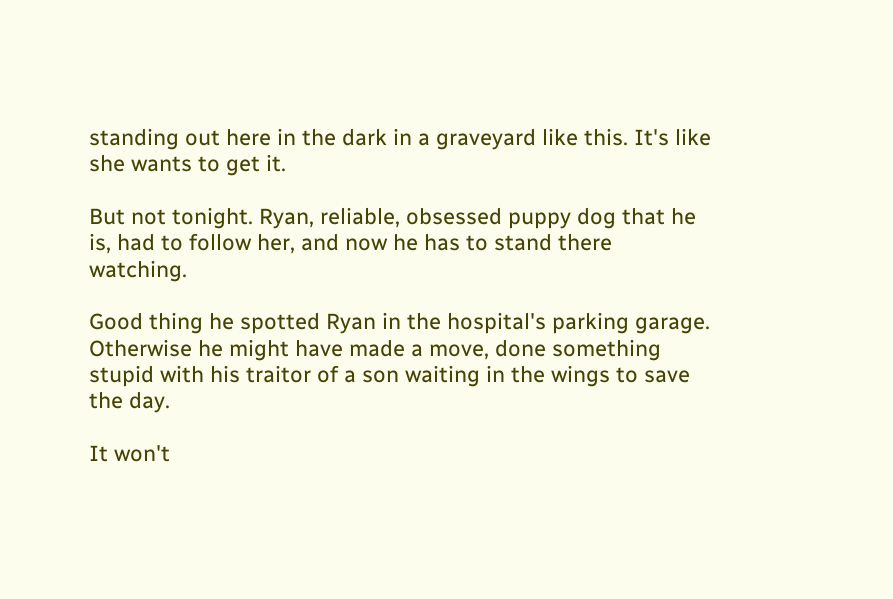standing out here in the dark in a graveyard like this. It's like she wants to get it.

But not tonight. Ryan, reliable, obsessed puppy dog that he is, had to follow her, and now he has to stand there watching.

Good thing he spotted Ryan in the hospital's parking garage. Otherwise he might have made a move, done something stupid with his traitor of a son waiting in the wings to save the day.

It won't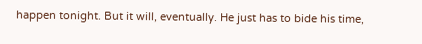happen tonight. But it will, eventually. He just has to bide his time,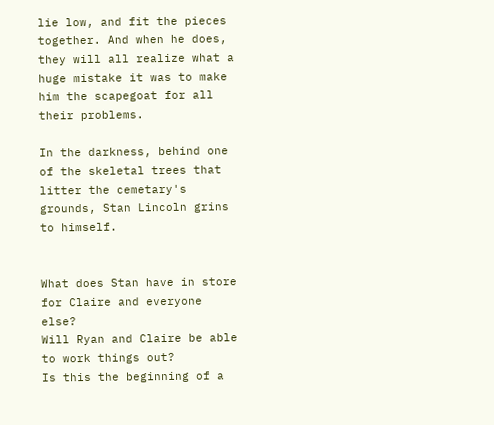lie low, and fit the pieces together. And when he does, they will all realize what a huge mistake it was to make him the scapegoat for all their problems.

In the darkness, behind one of the skeletal trees that litter the cemetary's grounds, Stan Lincoln grins to himself.


What does Stan have in store for Claire and everyone else?
Will Ryan and Claire be able to work things out?
Is this the beginning of a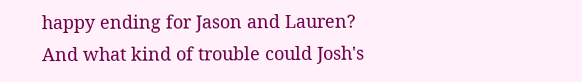happy ending for Jason and Lauren?
And what kind of trouble could Josh's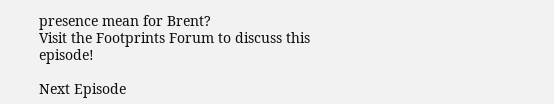presence mean for Brent?
Visit the Footprints Forum to discuss this episode!

Next Episode